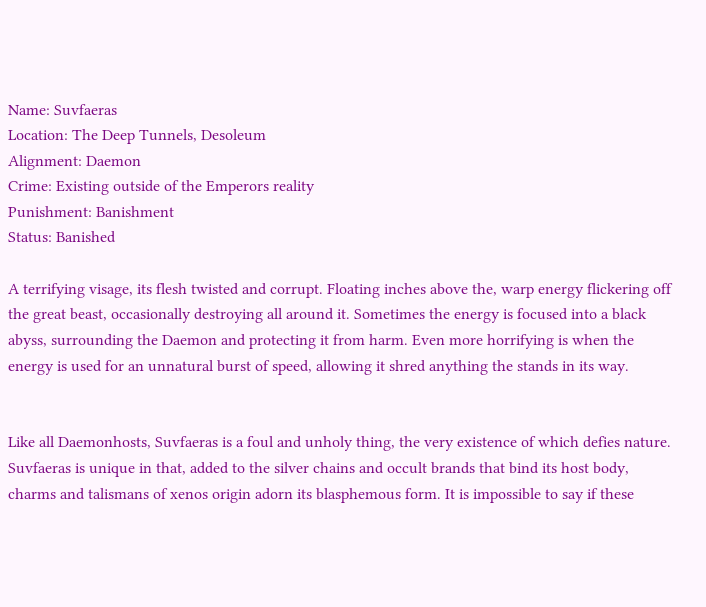Name: Suvfaeras
Location: The Deep Tunnels, Desoleum
Alignment: Daemon
Crime: Existing outside of the Emperors reality
Punishment: Banishment
Status: Banished

A terrifying visage, its flesh twisted and corrupt. Floating inches above the, warp energy flickering off the great beast, occasionally destroying all around it. Sometimes the energy is focused into a black abyss, surrounding the Daemon and protecting it from harm. Even more horrifying is when the energy is used for an unnatural burst of speed, allowing it shred anything the stands in its way.


Like all Daemonhosts, Suvfaeras is a foul and unholy thing, the very existence of which defies nature. Suvfaeras is unique in that, added to the silver chains and occult brands that bind its host body, charms and talismans of xenos origin adorn its blasphemous form. It is impossible to say if these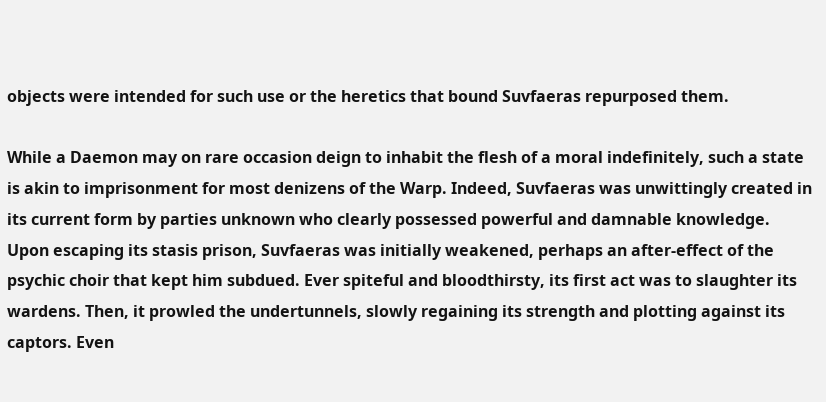objects were intended for such use or the heretics that bound Suvfaeras repurposed them.

While a Daemon may on rare occasion deign to inhabit the flesh of a moral indefinitely, such a state is akin to imprisonment for most denizens of the Warp. Indeed, Suvfaeras was unwittingly created in its current form by parties unknown who clearly possessed powerful and damnable knowledge. Upon escaping its stasis prison, Suvfaeras was initially weakened, perhaps an after-effect of the psychic choir that kept him subdued. Ever spiteful and bloodthirsty, its first act was to slaughter its wardens. Then, it prowled the undertunnels, slowly regaining its strength and plotting against its captors. Even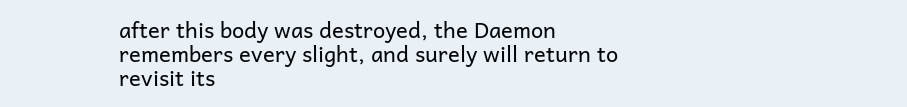after this body was destroyed, the Daemon remembers every slight, and surely will return to revisit its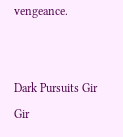vengeance.


Dark Pursuits Gir Gir